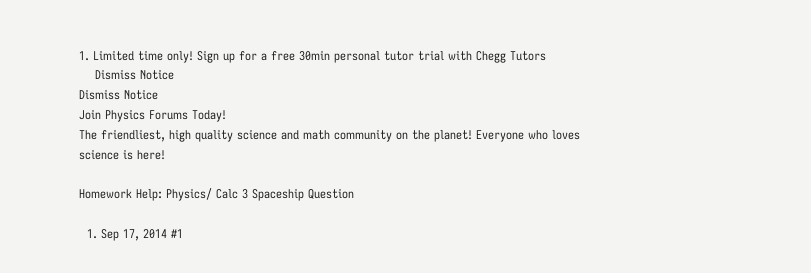1. Limited time only! Sign up for a free 30min personal tutor trial with Chegg Tutors
    Dismiss Notice
Dismiss Notice
Join Physics Forums Today!
The friendliest, high quality science and math community on the planet! Everyone who loves science is here!

Homework Help: Physics/ Calc 3 Spaceship Question

  1. Sep 17, 2014 #1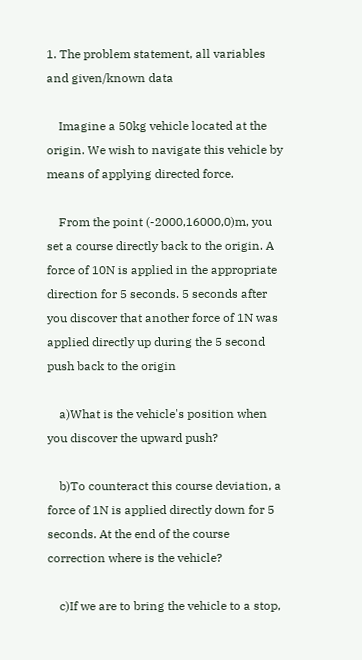1. The problem statement, all variables and given/known data

    Imagine a 50kg vehicle located at the origin. We wish to navigate this vehicle by means of applying directed force.

    From the point (-2000,16000,0)m, you set a course directly back to the origin. A force of 10N is applied in the appropriate direction for 5 seconds. 5 seconds after you discover that another force of 1N was applied directly up during the 5 second push back to the origin

    a)What is the vehicle's position when you discover the upward push?

    b)To counteract this course deviation, a force of 1N is applied directly down for 5 seconds. At the end of the course correction where is the vehicle?

    c)If we are to bring the vehicle to a stop,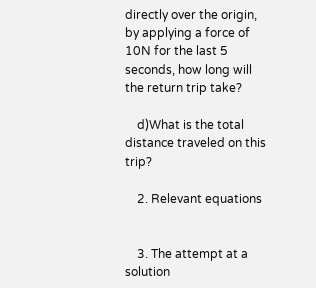directly over the origin, by applying a force of 10N for the last 5 seconds, how long will the return trip take?

    d)What is the total distance traveled on this trip?

    2. Relevant equations


    3. The attempt at a solution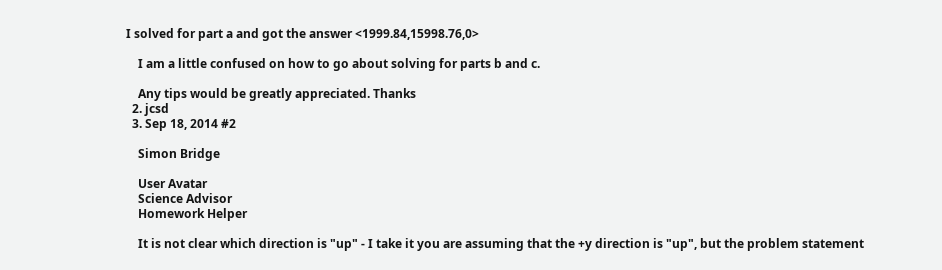I solved for part a and got the answer <1999.84,15998.76,0>

    I am a little confused on how to go about solving for parts b and c.

    Any tips would be greatly appreciated. Thanks
  2. jcsd
  3. Sep 18, 2014 #2

    Simon Bridge

    User Avatar
    Science Advisor
    Homework Helper

    It is not clear which direction is "up" - I take it you are assuming that the +y direction is "up", but the problem statement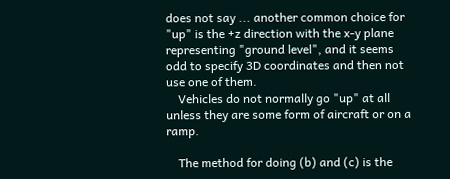does not say ... another common choice for "up" is the +z direction with the x-y plane representing "ground level", and it seems odd to specify 3D coordinates and then not use one of them.
    Vehicles do not normally go "up" at all unless they are some form of aircraft or on a ramp.

    The method for doing (b) and (c) is the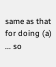same as that for doing (a) ... so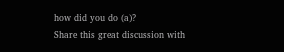how did you do (a)?
Share this great discussion with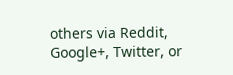others via Reddit, Google+, Twitter, or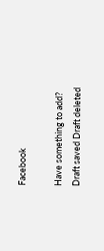Facebook

Have something to add?
Draft saved Draft deleted